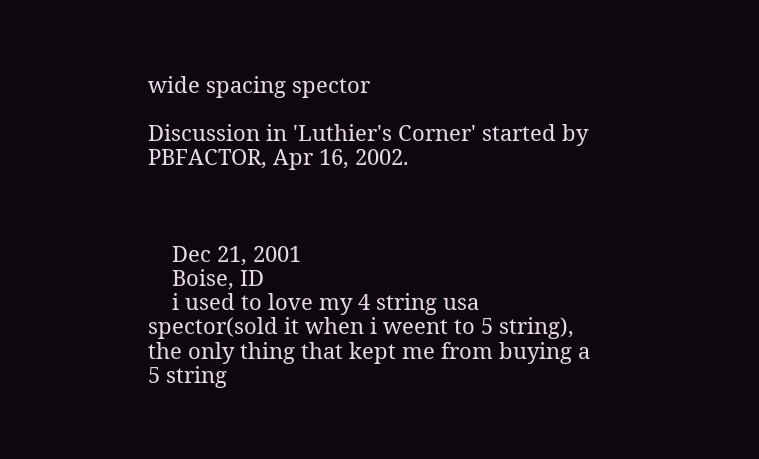wide spacing spector

Discussion in 'Luthier's Corner' started by PBFACTOR, Apr 16, 2002.



    Dec 21, 2001
    Boise, ID
    i used to love my 4 string usa spector(sold it when i weent to 5 string), the only thing that kept me from buying a 5 string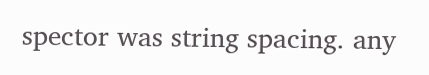spector was string spacing. any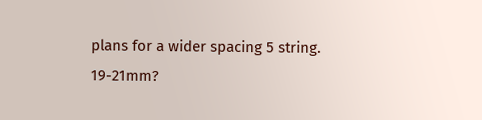plans for a wider spacing 5 string. 19-21mm?